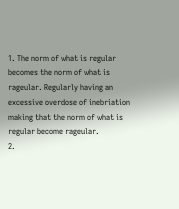1. The norm of what is regular becomes the norm of what is rageular. Regularly having an excessive overdose of inebriation making that the norm of what is regular become rageular.
2.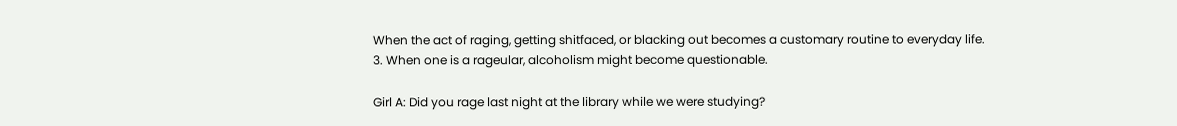When the act of raging, getting shitfaced, or blacking out becomes a customary routine to everyday life.
3. When one is a rageular, alcoholism might become questionable.

Girl A: Did you rage last night at the library while we were studying?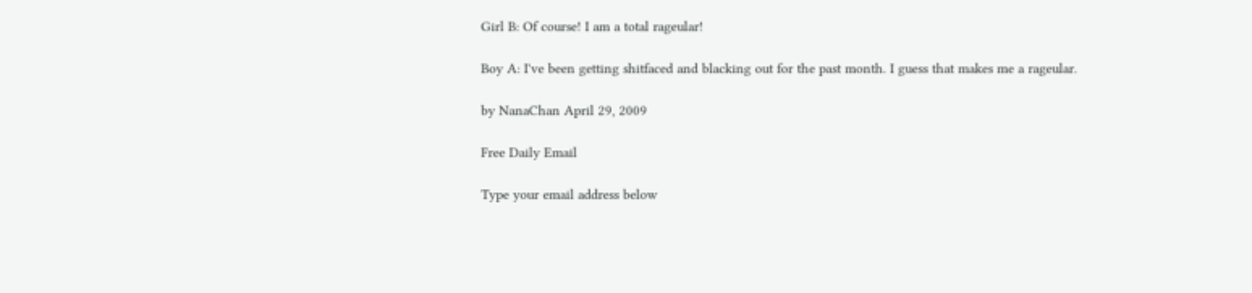Girl B: Of course! I am a total rageular!

Boy A: I've been getting shitfaced and blacking out for the past month. I guess that makes me a rageular.

by NanaChan April 29, 2009

Free Daily Email

Type your email address below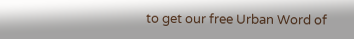to get our free Urban Word of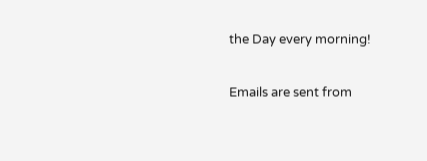the Day every morning!

Emails are sent from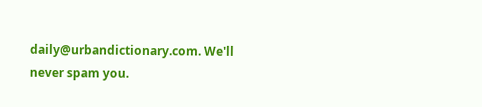daily@urbandictionary.com. We'll never spam you.